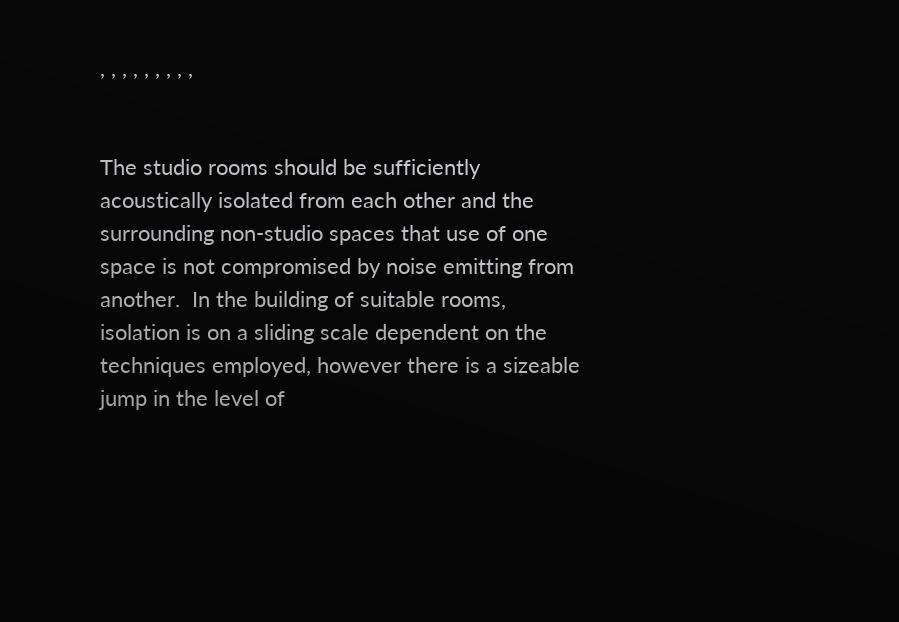, , , , , , , , ,


The studio rooms should be sufficiently acoustically isolated from each other and the surrounding non-studio spaces that use of one space is not compromised by noise emitting from another.  In the building of suitable rooms, isolation is on a sliding scale dependent on the techniques employed, however there is a sizeable jump in the level of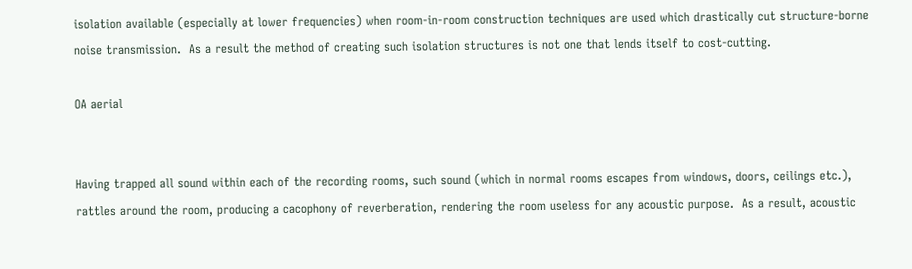isolation available (especially at lower frequencies) when room-in-room construction techniques are used which drastically cut structure-borne noise transmission.  As a result the method of creating such isolation structures is not one that lends itself to cost-cutting.

OA aerial


Having trapped all sound within each of the recording rooms, such sound (which in normal rooms escapes from windows, doors, ceilings etc.), rattles around the room, producing a cacophony of reverberation, rendering the room useless for any acoustic purpose.  As a result, acoustic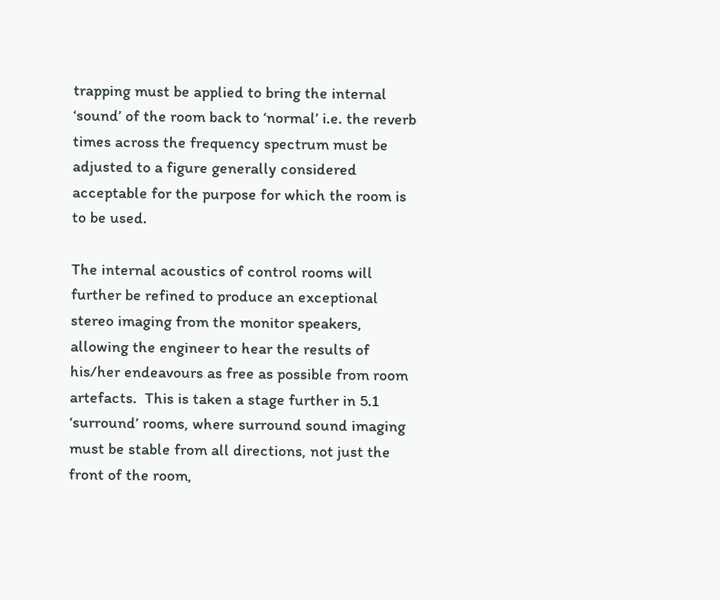trapping must be applied to bring the internal ‘sound’ of the room back to ‘normal’ i.e. the reverb times across the frequency spectrum must be adjusted to a figure generally considered acceptable for the purpose for which the room is to be used.

The internal acoustics of control rooms will further be refined to produce an exceptional stereo imaging from the monitor speakers, allowing the engineer to hear the results of his/her endeavours as free as possible from room artefacts.  This is taken a stage further in 5.1 ‘surround’ rooms, where surround sound imaging must be stable from all directions, not just the front of the room,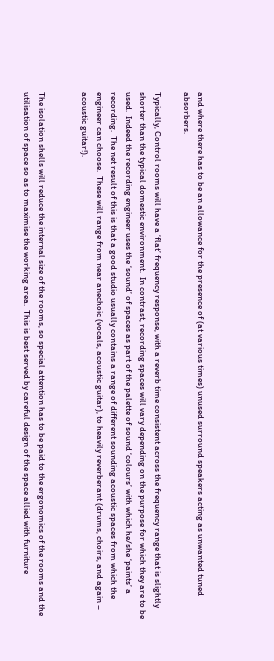and where there has to be an allowance for the presence of (at various times) unused surround speakers acting as unwanted tuned absorbers.

Typically, Control rooms will have a ‘flat’ frequency response, with a reverb time consistent across the frequency range that is slightly shorter than the typical domestic environment.  In contrast, recording spaces will vary depending on the purpose for which they are to be used.  Indeed the recording engineer uses the ‘sound’ of spaces as part of the palette of sound ‘colours’ with which he/she ‘paints’ a recording.  The net result of this is that a good studio usually contains a range of different sounding acoustic spaces from which the engineer can choose.  These will range from near anechoic (vocals, acoustic guitar), to heavily reverberant (drums, choirs, and again – acoustic guitar!).


The isolation shells will reduce the internal size of the rooms, so special attention has to be paid to the ergonomics of the rooms and the utilisation of space so as to maximise the working area.  This is best served by careful design of the space allied with furniture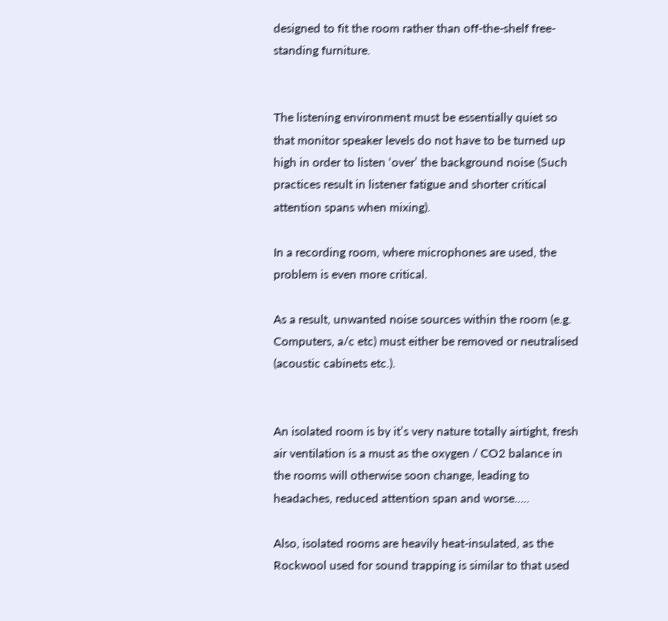designed to fit the room rather than off-the-shelf free-standing furniture.


The listening environment must be essentially quiet so that monitor speaker levels do not have to be turned up high in order to listen ‘over’ the background noise (Such practices result in listener fatigue and shorter critical attention spans when mixing).

In a recording room, where microphones are used, the problem is even more critical.

As a result, unwanted noise sources within the room (e.g. Computers, a/c etc) must either be removed or neutralised (acoustic cabinets etc.).


An isolated room is by it’s very nature totally airtight, fresh air ventilation is a must as the oxygen / CO2 balance in the rooms will otherwise soon change, leading to headaches, reduced attention span and worse…..

Also, isolated rooms are heavily heat-insulated, as the Rockwool used for sound trapping is similar to that used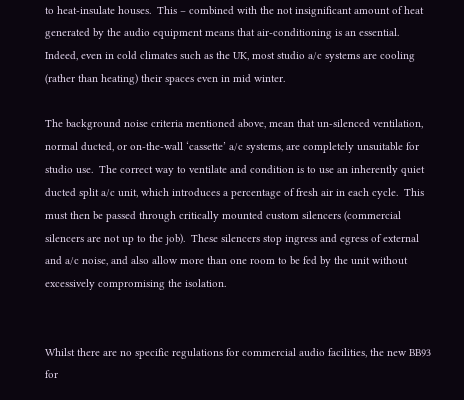to heat-insulate houses.  This – combined with the not insignificant amount of heat generated by the audio equipment means that air-conditioning is an essential.  Indeed, even in cold climates such as the UK, most studio a/c systems are cooling (rather than heating) their spaces even in mid winter.

The background noise criteria mentioned above, mean that un-silenced ventilation, normal ducted, or on-the-wall ‘cassette’ a/c systems, are completely unsuitable for studio use.  The correct way to ventilate and condition is to use an inherently quiet ducted split a/c unit, which introduces a percentage of fresh air in each cycle.  This must then be passed through critically mounted custom silencers (commercial silencers are not up to the job).  These silencers stop ingress and egress of external and a/c noise, and also allow more than one room to be fed by the unit without excessively compromising the isolation.


Whilst there are no specific regulations for commercial audio facilities, the new BB93 for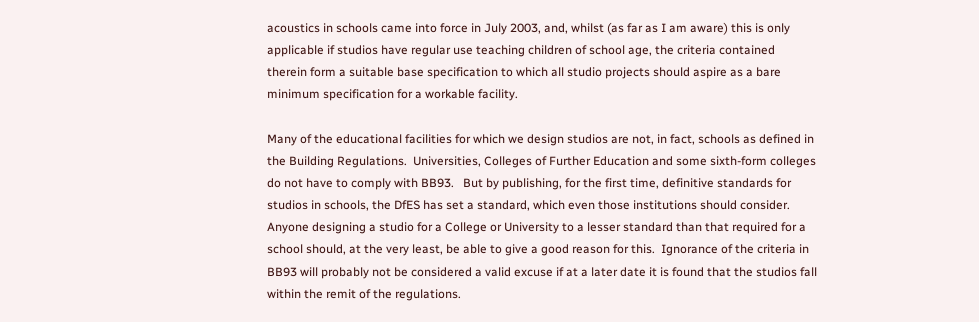acoustics in schools came into force in July 2003, and, whilst (as far as I am aware) this is only applicable if studios have regular use teaching children of school age, the criteria contained therein form a suitable base specification to which all studio projects should aspire as a bare minimum specification for a workable facility.

Many of the educational facilities for which we design studios are not, in fact, schools as defined in the Building Regulations.  Universities, Colleges of Further Education and some sixth-form colleges do not have to comply with BB93.   But by publishing, for the first time, definitive standards for studios in schools, the DfES has set a standard, which even those institutions should consider.  Anyone designing a studio for a College or University to a lesser standard than that required for a school should, at the very least, be able to give a good reason for this.  Ignorance of the criteria in BB93 will probably not be considered a valid excuse if at a later date it is found that the studios fall within the remit of the regulations.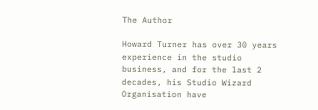The Author

Howard Turner has over 30 years experience in the studio business, and for the last 2 decades, his Studio Wizard Organisation have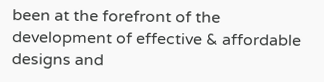been at the forefront of the development of effective & affordable designs and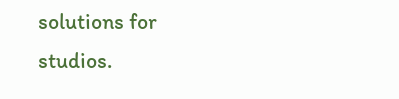solutions for studios.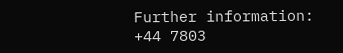Further information:  +44 7803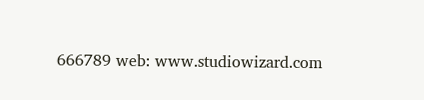666789 web: www.studiowizard.com